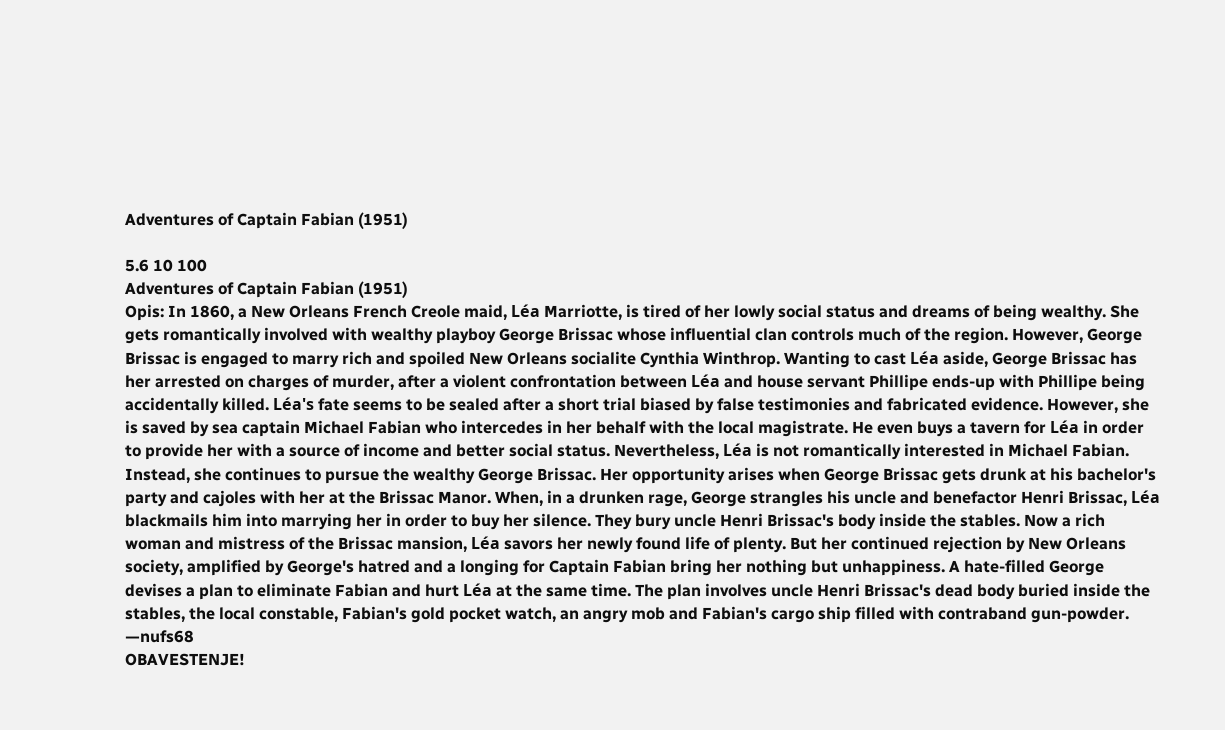Adventures of Captain Fabian (1951)

5.6 10 100
Adventures of Captain Fabian (1951)
Opis: In 1860, a New Orleans French Creole maid, Léa Marriotte, is tired of her lowly social status and dreams of being wealthy. She gets romantically involved with wealthy playboy George Brissac whose influential clan controls much of the region. However, George Brissac is engaged to marry rich and spoiled New Orleans socialite Cynthia Winthrop. Wanting to cast Léa aside, George Brissac has her arrested on charges of murder, after a violent confrontation between Léa and house servant Phillipe ends-up with Phillipe being accidentally killed. Léa's fate seems to be sealed after a short trial biased by false testimonies and fabricated evidence. However, she is saved by sea captain Michael Fabian who intercedes in her behalf with the local magistrate. He even buys a tavern for Léa in order to provide her with a source of income and better social status. Nevertheless, Léa is not romantically interested in Michael Fabian. Instead, she continues to pursue the wealthy George Brissac. Her opportunity arises when George Brissac gets drunk at his bachelor's party and cajoles with her at the Brissac Manor. When, in a drunken rage, George strangles his uncle and benefactor Henri Brissac, Léa blackmails him into marrying her in order to buy her silence. They bury uncle Henri Brissac's body inside the stables. Now a rich woman and mistress of the Brissac mansion, Léa savors her newly found life of plenty. But her continued rejection by New Orleans society, amplified by George's hatred and a longing for Captain Fabian bring her nothing but unhappiness. A hate-filled George devises a plan to eliminate Fabian and hurt Léa at the same time. The plan involves uncle Henri Brissac's dead body buried inside the stables, the local constable, Fabian's gold pocket watch, an angry mob and Fabian's cargo ship filled with contraband gun-powder. —nufs68
OBAVESTENJE!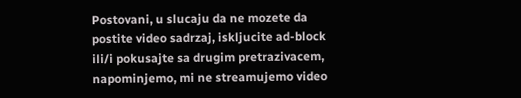Postovani, u slucaju da ne mozete da postite video sadrzaj, iskljucite ad-block ili/i pokusajte sa drugim pretrazivacem, napominjemo, mi ne streamujemo video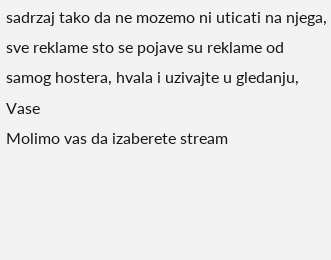sadrzaj tako da ne mozemo ni uticati na njega, sve reklame sto se pojave su reklame od samog hostera, hvala i uzivajte u gledanju, Vase
Molimo vas da izaberete stream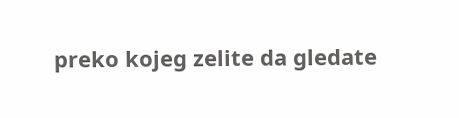preko kojeg zelite da gledate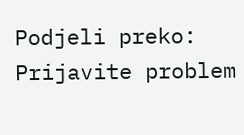Podjeli preko:
Prijavite problem